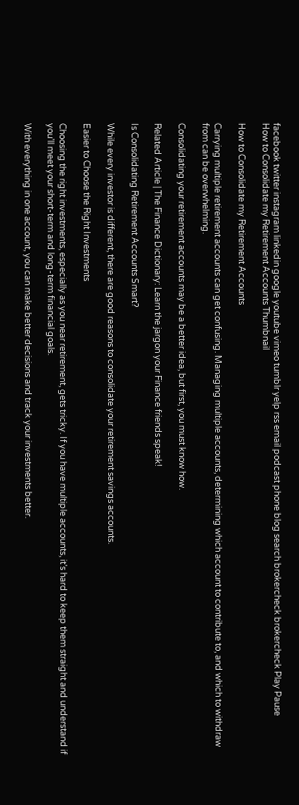facebook twitter instagram linkedin google youtube vimeo tumblr yelp rss email podcast phone blog search brokercheck brokercheck Play Pause
How to Consolidate my Retirement Accounts Thumbnail

How to Consolidate my Retirement Accounts

Carrying multiple retirement accounts can get confusing. Managing multiple accounts, determining which account to contribute to, and which to withdraw from can be overwhelming.

Consolidating your retirement accounts may be a better idea, but first, you must know how.

Related Article | The Finance Dictionary: Learn the jargon your Finance friends speak!

Is Consolidating Retirement Accounts Smart?

While every investor is different, there are good reasons to consolidate your retirement savings accounts.

Easier to Choose the Right Investments

Choosing the right investments, especially as you near retirement, gets tricky. If you have multiple accounts, it’s hard to keep them straight and understand if you’ll meet your short-term and long-term financial goals.

With everything in one account, you can make better decisions and track your investments better.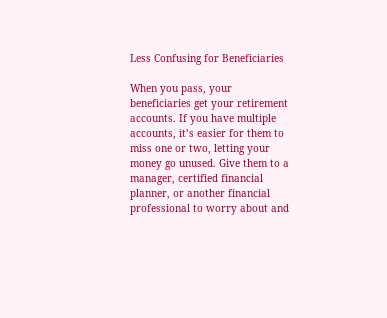Less Confusing for Beneficiaries

When you pass, your beneficiaries get your retirement accounts. If you have multiple accounts, it’s easier for them to miss one or two, letting your money go unused. Give them to a manager, certified financial planner, or another financial professional to worry about and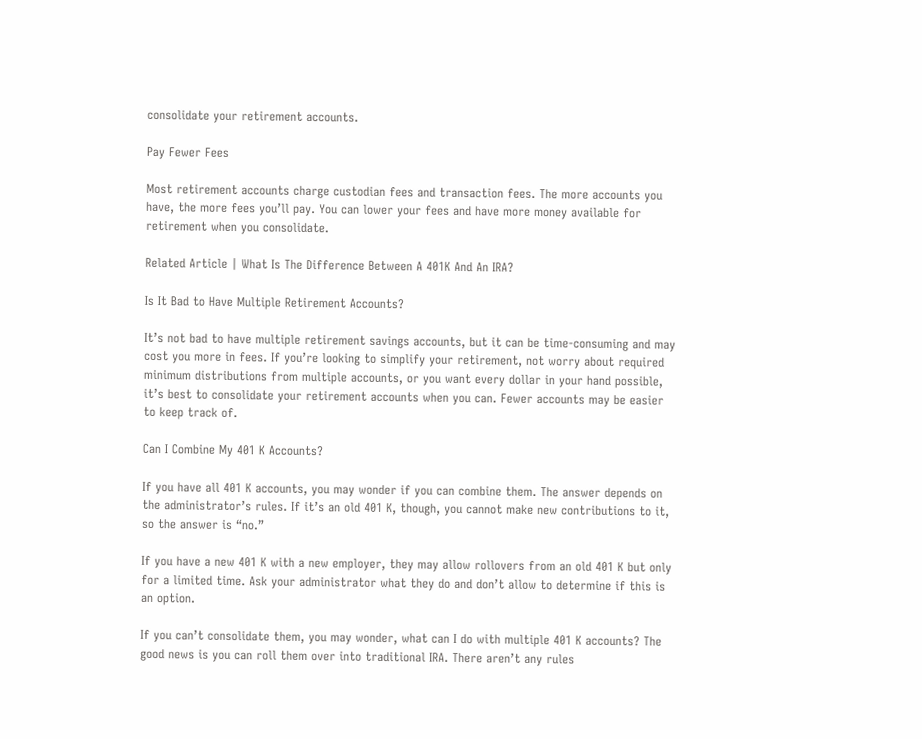consolidate your retirement accounts.

Pay Fewer Fees

Most retirement accounts charge custodian fees and transaction fees. The more accounts you have, the more fees you’ll pay. You can lower your fees and have more money available for retirement when you consolidate.

Related Article | What Is The Difference Between A 401K And An IRA?

Is It Bad to Have Multiple Retirement Accounts?

It’s not bad to have multiple retirement savings accounts, but it can be time-consuming and may cost you more in fees. If you’re looking to simplify your retirement, not worry about required minimum distributions from multiple accounts, or you want every dollar in your hand possible, it’s best to consolidate your retirement accounts when you can. Fewer accounts may be easier to keep track of.

Can I Combine My 401 K Accounts?

If you have all 401 K accounts, you may wonder if you can combine them. The answer depends on the administrator’s rules. If it’s an old 401 K, though, you cannot make new contributions to it, so the answer is “no.”

If you have a new 401 K with a new employer, they may allow rollovers from an old 401 K but only for a limited time. Ask your administrator what they do and don’t allow to determine if this is an option.

If you can’t consolidate them, you may wonder, what can I do with multiple 401 K accounts? The good news is you can roll them over into traditional IRA. There aren’t any rules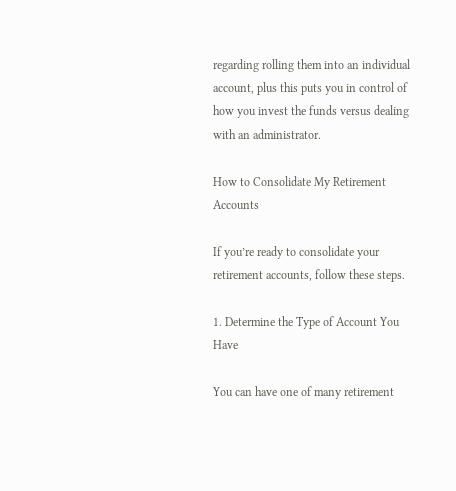regarding rolling them into an individual account, plus this puts you in control of how you invest the funds versus dealing with an administrator.

How to Consolidate My Retirement Accounts

If you’re ready to consolidate your retirement accounts, follow these steps.

1. Determine the Type of Account You Have

You can have one of many retirement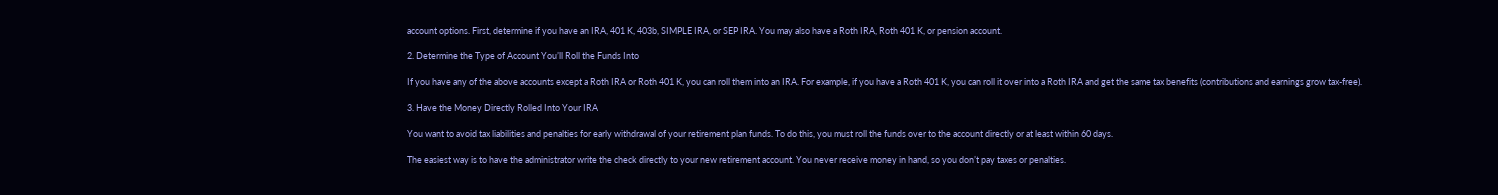account options. First, determine if you have an IRA, 401 K, 403b, SIMPLE IRA, or SEP IRA. You may also have a Roth IRA, Roth 401 K, or pension account.

2. Determine the Type of Account You’ll Roll the Funds Into

If you have any of the above accounts except a Roth IRA or Roth 401 K, you can roll them into an IRA. For example, if you have a Roth 401 K, you can roll it over into a Roth IRA and get the same tax benefits (contributions and earnings grow tax-free).

3. Have the Money Directly Rolled Into Your IRA

You want to avoid tax liabilities and penalties for early withdrawal of your retirement plan funds. To do this, you must roll the funds over to the account directly or at least within 60 days.

The easiest way is to have the administrator write the check directly to your new retirement account. You never receive money in hand, so you don’t pay taxes or penalties.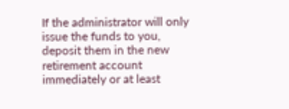If the administrator will only issue the funds to you, deposit them in the new retirement account immediately or at least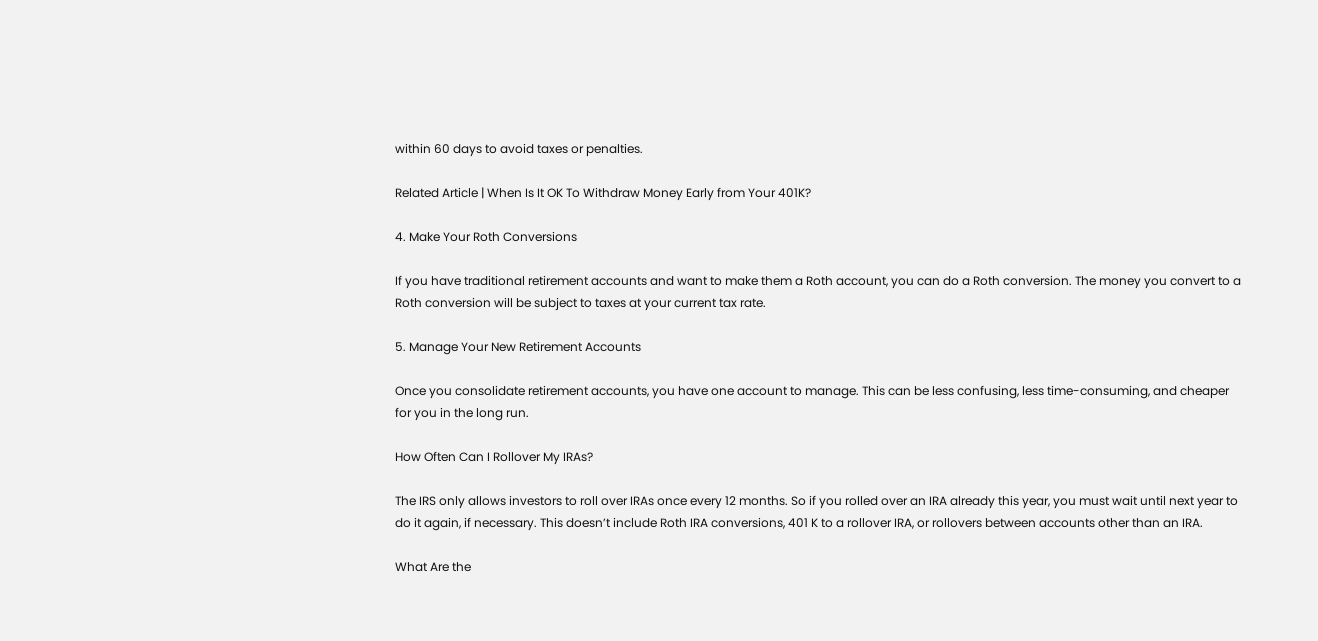within 60 days to avoid taxes or penalties.

Related Article | When Is It OK To Withdraw Money Early from Your 401K?

4. Make Your Roth Conversions

If you have traditional retirement accounts and want to make them a Roth account, you can do a Roth conversion. The money you convert to a Roth conversion will be subject to taxes at your current tax rate.

5. Manage Your New Retirement Accounts

Once you consolidate retirement accounts, you have one account to manage. This can be less confusing, less time-consuming, and cheaper for you in the long run.

How Often Can I Rollover My IRAs?

The IRS only allows investors to roll over IRAs once every 12 months. So if you rolled over an IRA already this year, you must wait until next year to do it again, if necessary. This doesn’t include Roth IRA conversions, 401 K to a rollover IRA, or rollovers between accounts other than an IRA.

What Are the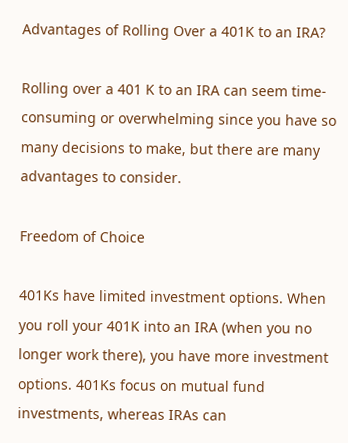Advantages of Rolling Over a 401K to an IRA?

Rolling over a 401 K to an IRA can seem time-consuming or overwhelming since you have so many decisions to make, but there are many advantages to consider.

Freedom of Choice

401Ks have limited investment options. When you roll your 401K into an IRA (when you no longer work there), you have more investment options. 401Ks focus on mutual fund investments, whereas IRAs can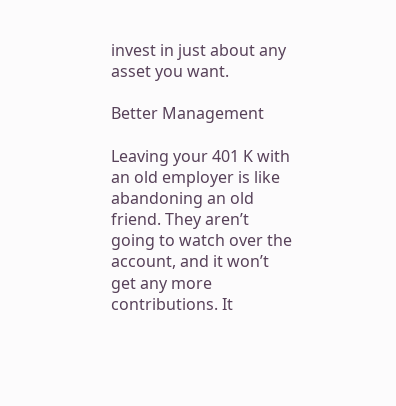invest in just about any asset you want.

Better Management

Leaving your 401 K with an old employer is like abandoning an old friend. They aren’t going to watch over the account, and it won’t get any more contributions. It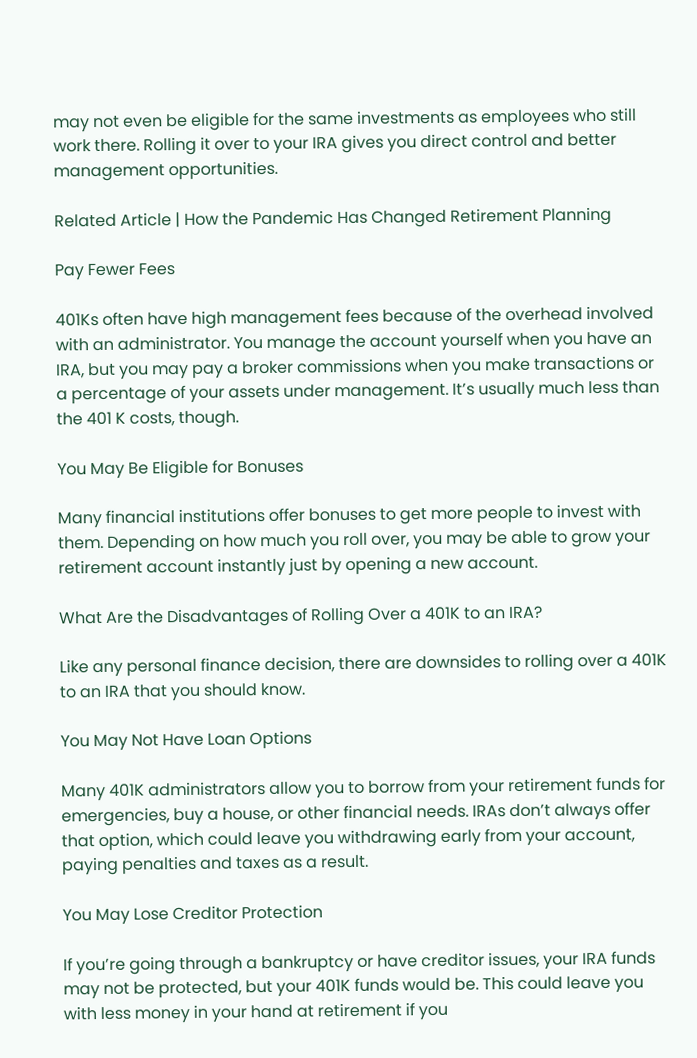may not even be eligible for the same investments as employees who still work there. Rolling it over to your IRA gives you direct control and better management opportunities.

Related Article | How the Pandemic Has Changed Retirement Planning

Pay Fewer Fees

401Ks often have high management fees because of the overhead involved with an administrator. You manage the account yourself when you have an IRA, but you may pay a broker commissions when you make transactions or a percentage of your assets under management. It’s usually much less than the 401 K costs, though.

You May Be Eligible for Bonuses

Many financial institutions offer bonuses to get more people to invest with them. Depending on how much you roll over, you may be able to grow your retirement account instantly just by opening a new account.

What Are the Disadvantages of Rolling Over a 401K to an IRA?

Like any personal finance decision, there are downsides to rolling over a 401K to an IRA that you should know.

You May Not Have Loan Options

Many 401K administrators allow you to borrow from your retirement funds for emergencies, buy a house, or other financial needs. IRAs don’t always offer that option, which could leave you withdrawing early from your account, paying penalties and taxes as a result.

You May Lose Creditor Protection

If you’re going through a bankruptcy or have creditor issues, your IRA funds may not be protected, but your 401K funds would be. This could leave you with less money in your hand at retirement if you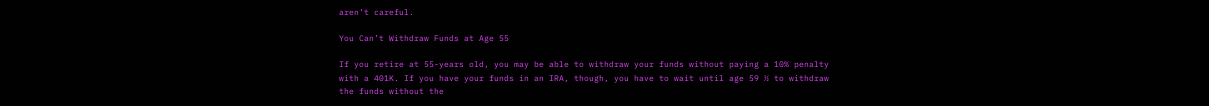aren’t careful.

You Can’t Withdraw Funds at Age 55

If you retire at 55-years old, you may be able to withdraw your funds without paying a 10% penalty with a 401K. If you have your funds in an IRA, though, you have to wait until age 59 ½ to withdraw the funds without the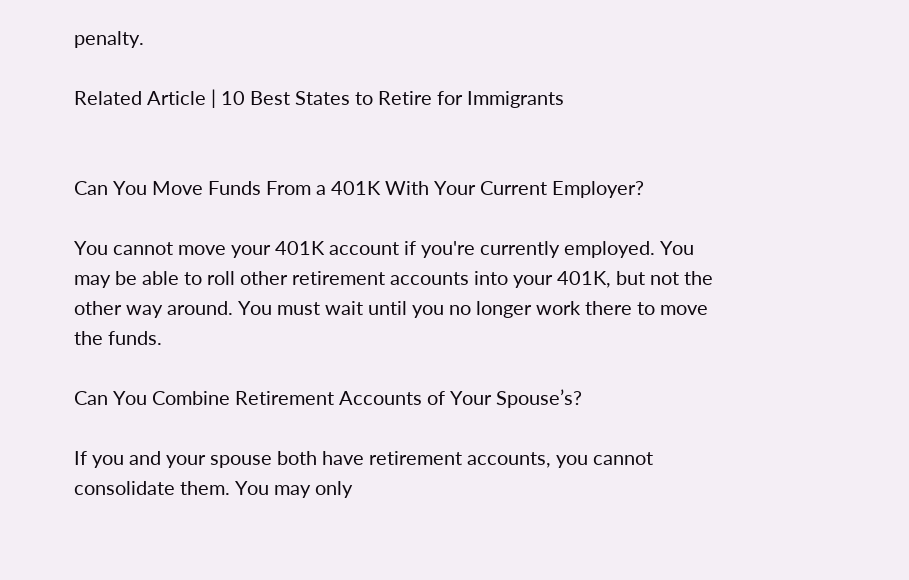penalty.

Related Article | 10 Best States to Retire for Immigrants


Can You Move Funds From a 401K With Your Current Employer?

You cannot move your 401K account if you're currently employed. You may be able to roll other retirement accounts into your 401K, but not the other way around. You must wait until you no longer work there to move the funds.

Can You Combine Retirement Accounts of Your Spouse’s?

If you and your spouse both have retirement accounts, you cannot consolidate them. You may only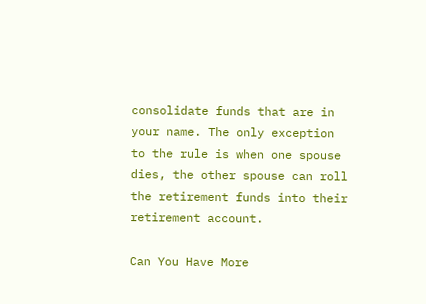consolidate funds that are in your name. The only exception to the rule is when one spouse dies, the other spouse can roll the retirement funds into their retirement account.

Can You Have More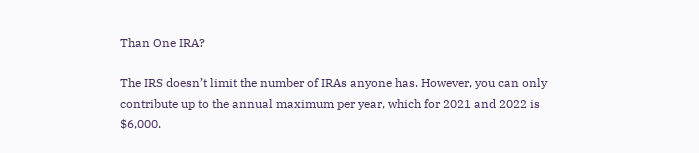Than One IRA?

The IRS doesn’t limit the number of IRAs anyone has. However, you can only contribute up to the annual maximum per year, which for 2021 and 2022 is $6,000.